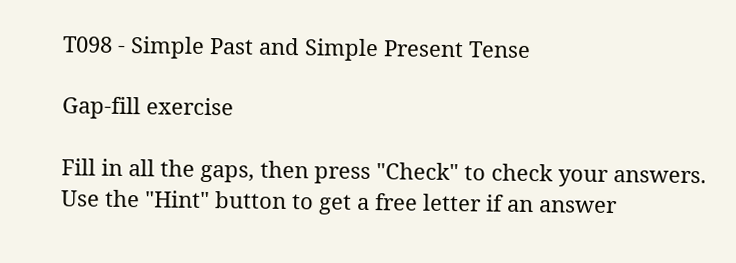T098 - Simple Past and Simple Present Tense

Gap-fill exercise

Fill in all the gaps, then press "Check" to check your answers. Use the "Hint" button to get a free letter if an answer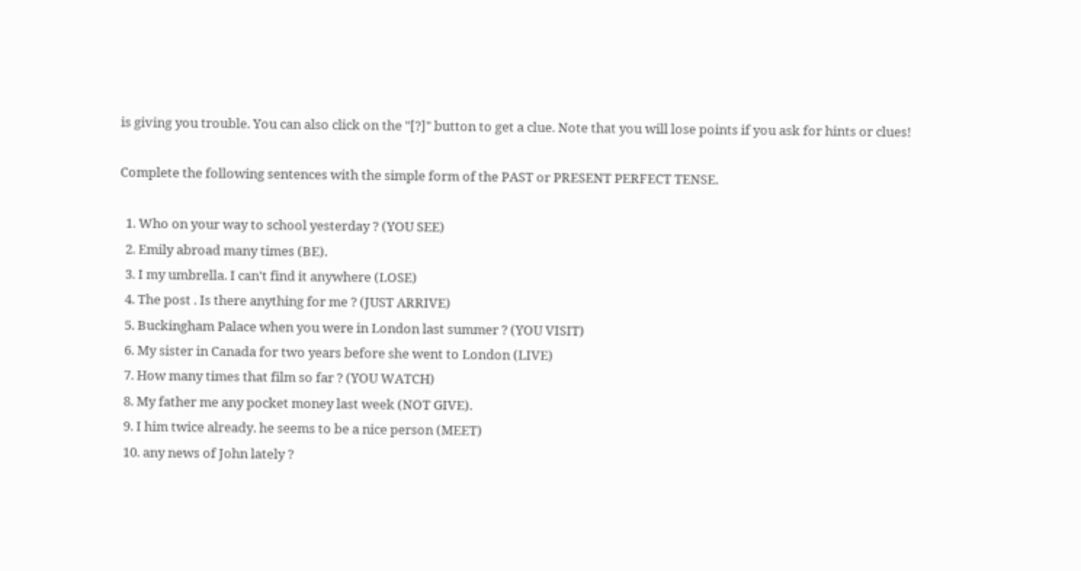is giving you trouble. You can also click on the "[?]" button to get a clue. Note that you will lose points if you ask for hints or clues!

Complete the following sentences with the simple form of the PAST or PRESENT PERFECT TENSE.

  1. Who on your way to school yesterday ? (YOU SEE)
  2. Emily abroad many times (BE).
  3. I my umbrella. I can't find it anywhere (LOSE)
  4. The post . Is there anything for me ? (JUST ARRIVE)
  5. Buckingham Palace when you were in London last summer ? (YOU VISIT)
  6. My sister in Canada for two years before she went to London (LIVE)
  7. How many times that film so far ? (YOU WATCH)
  8. My father me any pocket money last week (NOT GIVE).
  9. I him twice already. he seems to be a nice person (MEET)
  10. any news of John lately ?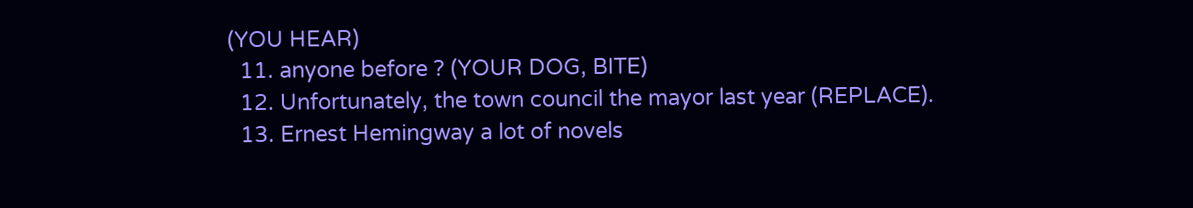(YOU HEAR)
  11. anyone before ? (YOUR DOG, BITE)
  12. Unfortunately, the town council the mayor last year (REPLACE).
  13. Ernest Hemingway a lot of novels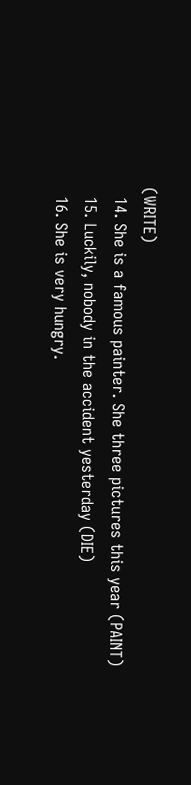(WRITE)
  14. She is a famous painter. She three pictures this year (PAINT)
  15. Luckily, nobody in the accident yesterday (DIE)
  16. She is very hungry.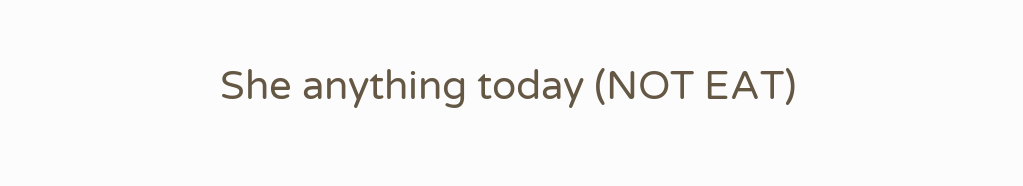She anything today (NOT EAT)